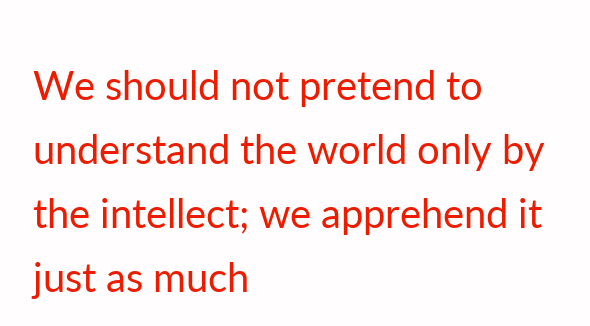We should not pretend to understand the world only by the intellect; we apprehend it just as much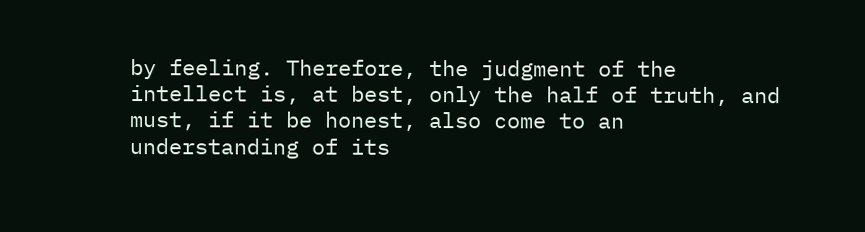by feeling. Therefore, the judgment of the intellect is, at best, only the half of truth, and must, if it be honest, also come to an understanding of its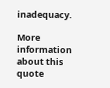inadequacy.

More information about this quote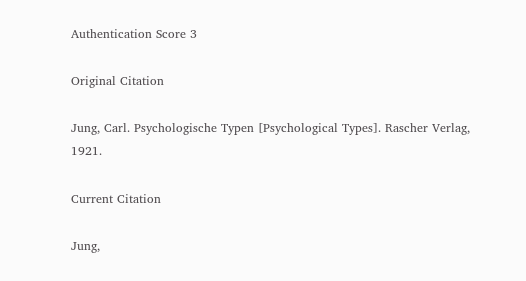Authentication Score 3

Original Citation

Jung, Carl. Psychologische Typen [Psychological Types]. Rascher Verlag, 1921.

Current Citation

Jung,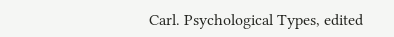Carl. Psychological Types, edited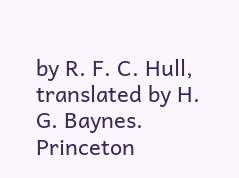by R. F. C. Hull, translated by H. G. Baynes. Princeton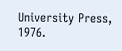University Press, 1976.